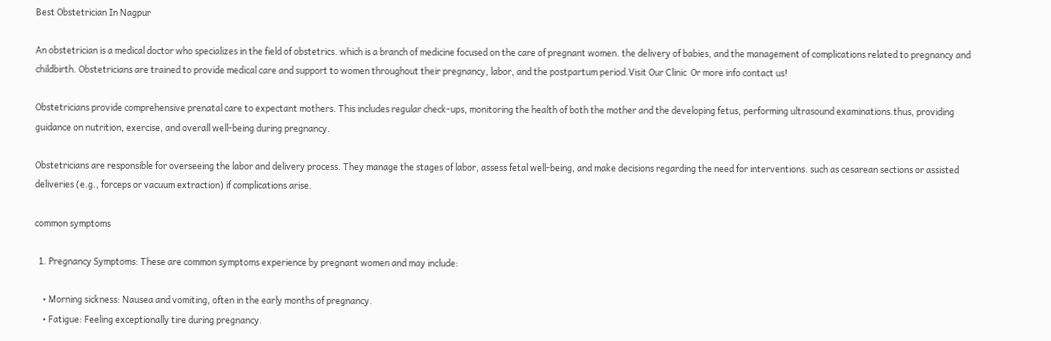Best Obstetrician In Nagpur

An obstetrician is a medical doctor who specializes in the field of obstetrics. which is a branch of medicine focused on the care of pregnant women. the delivery of babies, and the management of complications related to pregnancy and childbirth. Obstetricians are trained to provide medical care and support to women throughout their pregnancy, labor, and the postpartum period.Visit Our Clinic  Or more info contact us!

Obstetricians provide comprehensive prenatal care to expectant mothers. This includes regular check-ups, monitoring the health of both the mother and the developing fetus, performing ultrasound examinations.thus, providing guidance on nutrition, exercise, and overall well-being during pregnancy.

Obstetricians are responsible for overseeing the labor and delivery process. They manage the stages of labor, assess fetal well-being, and make decisions regarding the need for interventions. such as cesarean sections or assisted deliveries (e.g., forceps or vacuum extraction) if complications arise.

common symptoms

  1. Pregnancy Symptoms: These are common symptoms experience by pregnant women and may include:

    • Morning sickness: Nausea and vomiting, often in the early months of pregnancy.
    • Fatigue: Feeling exceptionally tire during pregnancy.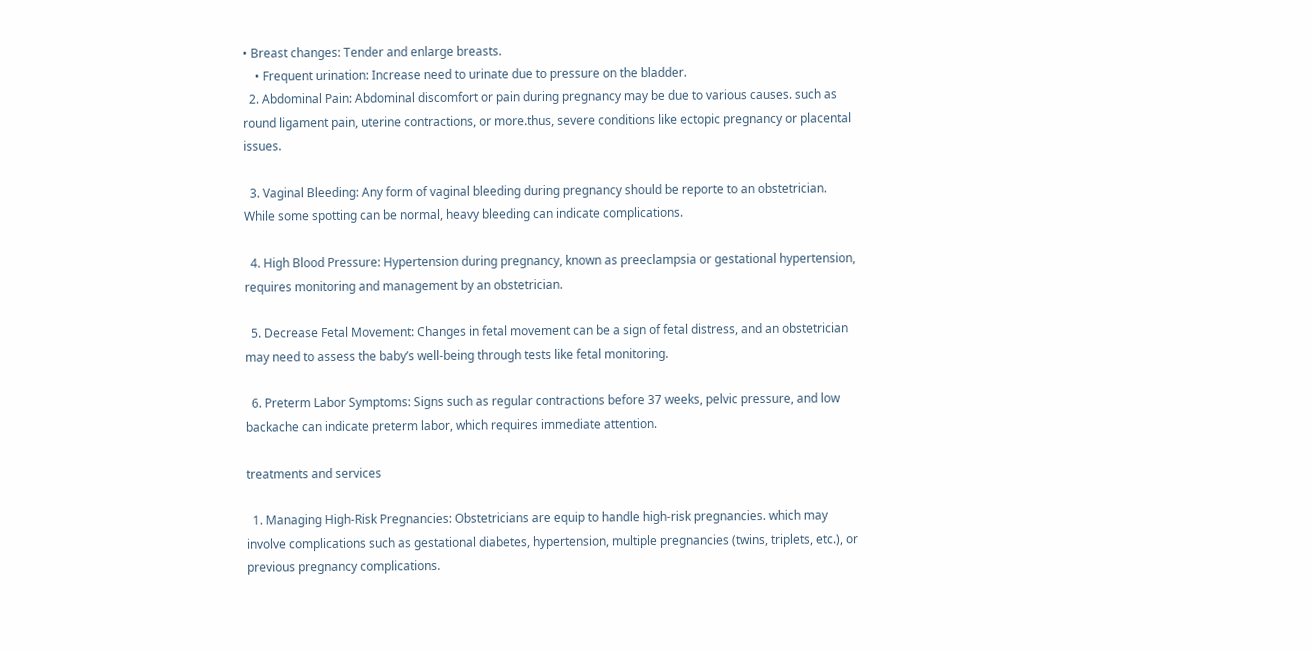• Breast changes: Tender and enlarge breasts.
    • Frequent urination: Increase need to urinate due to pressure on the bladder.
  2. Abdominal Pain: Abdominal discomfort or pain during pregnancy may be due to various causes. such as round ligament pain, uterine contractions, or more.thus, severe conditions like ectopic pregnancy or placental issues.

  3. Vaginal Bleeding: Any form of vaginal bleeding during pregnancy should be reporte to an obstetrician. While some spotting can be normal, heavy bleeding can indicate complications.

  4. High Blood Pressure: Hypertension during pregnancy, known as preeclampsia or gestational hypertension, requires monitoring and management by an obstetrician.

  5. Decrease Fetal Movement: Changes in fetal movement can be a sign of fetal distress, and an obstetrician may need to assess the baby’s well-being through tests like fetal monitoring.

  6. Preterm Labor Symptoms: Signs such as regular contractions before 37 weeks, pelvic pressure, and low backache can indicate preterm labor, which requires immediate attention.

treatments and services

  1. Managing High-Risk Pregnancies: Obstetricians are equip to handle high-risk pregnancies. which may involve complications such as gestational diabetes, hypertension, multiple pregnancies (twins, triplets, etc.), or previous pregnancy complications.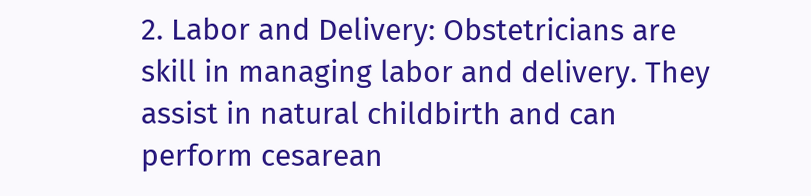2. Labor and Delivery: Obstetricians are skill in managing labor and delivery. They assist in natural childbirth and can perform cesarean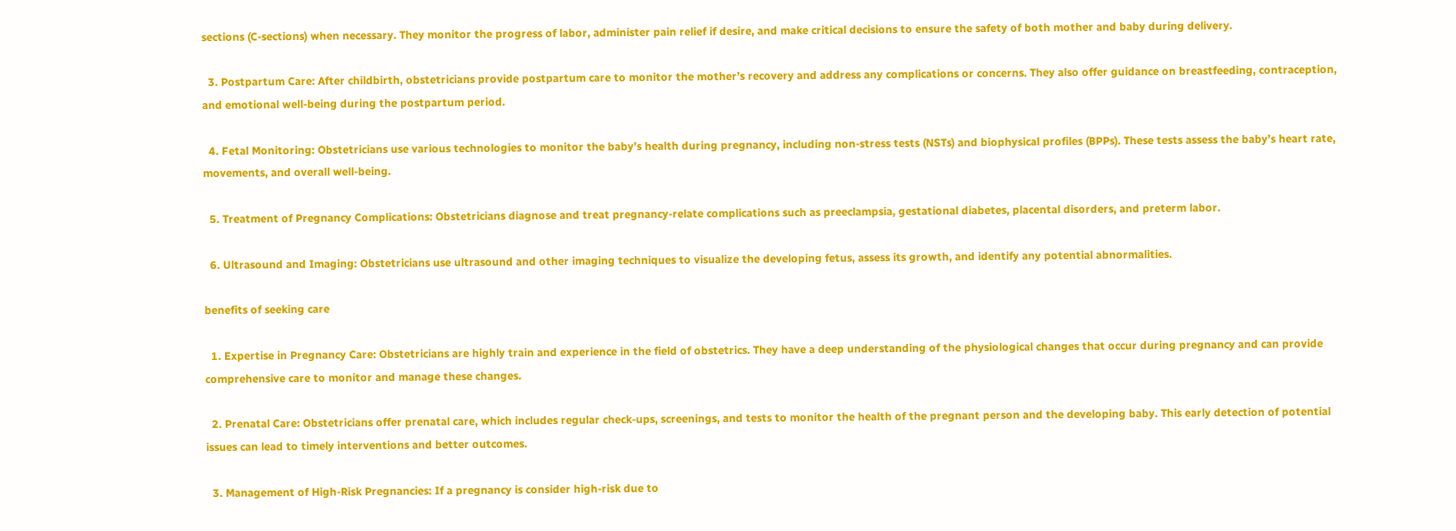sections (C-sections) when necessary. They monitor the progress of labor, administer pain relief if desire, and make critical decisions to ensure the safety of both mother and baby during delivery.

  3. Postpartum Care: After childbirth, obstetricians provide postpartum care to monitor the mother’s recovery and address any complications or concerns. They also offer guidance on breastfeeding, contraception, and emotional well-being during the postpartum period.

  4. Fetal Monitoring: Obstetricians use various technologies to monitor the baby’s health during pregnancy, including non-stress tests (NSTs) and biophysical profiles (BPPs). These tests assess the baby’s heart rate, movements, and overall well-being.

  5. Treatment of Pregnancy Complications: Obstetricians diagnose and treat pregnancy-relate complications such as preeclampsia, gestational diabetes, placental disorders, and preterm labor.

  6. Ultrasound and Imaging: Obstetricians use ultrasound and other imaging techniques to visualize the developing fetus, assess its growth, and identify any potential abnormalities.

benefits of seeking care

  1. Expertise in Pregnancy Care: Obstetricians are highly train and experience in the field of obstetrics. They have a deep understanding of the physiological changes that occur during pregnancy and can provide comprehensive care to monitor and manage these changes.

  2. Prenatal Care: Obstetricians offer prenatal care, which includes regular check-ups, screenings, and tests to monitor the health of the pregnant person and the developing baby. This early detection of potential issues can lead to timely interventions and better outcomes.

  3. Management of High-Risk Pregnancies: If a pregnancy is consider high-risk due to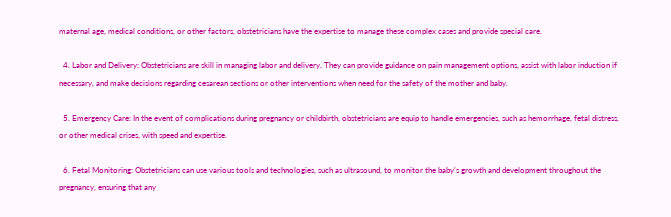maternal age, medical conditions, or other factors, obstetricians have the expertise to manage these complex cases and provide special care.

  4. Labor and Delivery: Obstetricians are skill in managing labor and delivery. They can provide guidance on pain management options, assist with labor induction if necessary, and make decisions regarding cesarean sections or other interventions when need for the safety of the mother and baby.

  5. Emergency Care: In the event of complications during pregnancy or childbirth, obstetricians are equip to handle emergencies, such as hemorrhage, fetal distress, or other medical crises, with speed and expertise.

  6. Fetal Monitoring: Obstetricians can use various tools and technologies, such as ultrasound, to monitor the baby’s growth and development throughout the pregnancy, ensuring that any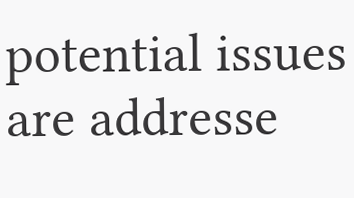potential issues are addresse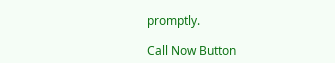promptly.

Call Now Button